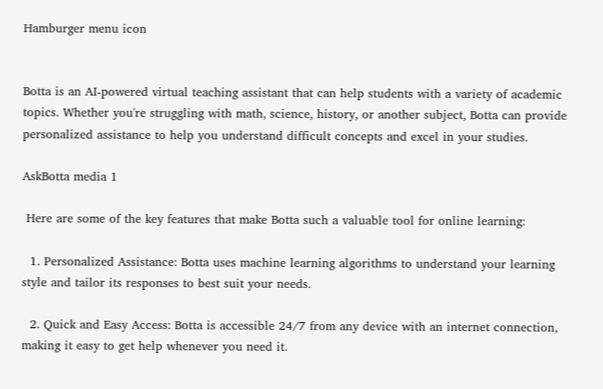Hamburger menu icon


Botta is an AI-powered virtual teaching assistant that can help students with a variety of academic topics. Whether you're struggling with math, science, history, or another subject, Botta can provide personalized assistance to help you understand difficult concepts and excel in your studies.

AskBotta media 1

 Here are some of the key features that make Botta such a valuable tool for online learning:

  1. Personalized Assistance: Botta uses machine learning algorithms to understand your learning style and tailor its responses to best suit your needs.

  2. Quick and Easy Access: Botta is accessible 24/7 from any device with an internet connection, making it easy to get help whenever you need it.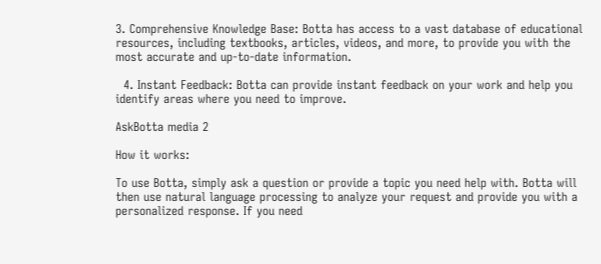3. Comprehensive Knowledge Base: Botta has access to a vast database of educational resources, including textbooks, articles, videos, and more, to provide you with the most accurate and up-to-date information.

  4. Instant Feedback: Botta can provide instant feedback on your work and help you identify areas where you need to improve.

AskBotta media 2

How it works:

To use Botta, simply ask a question or provide a topic you need help with. Botta will then use natural language processing to analyze your request and provide you with a personalized response. If you need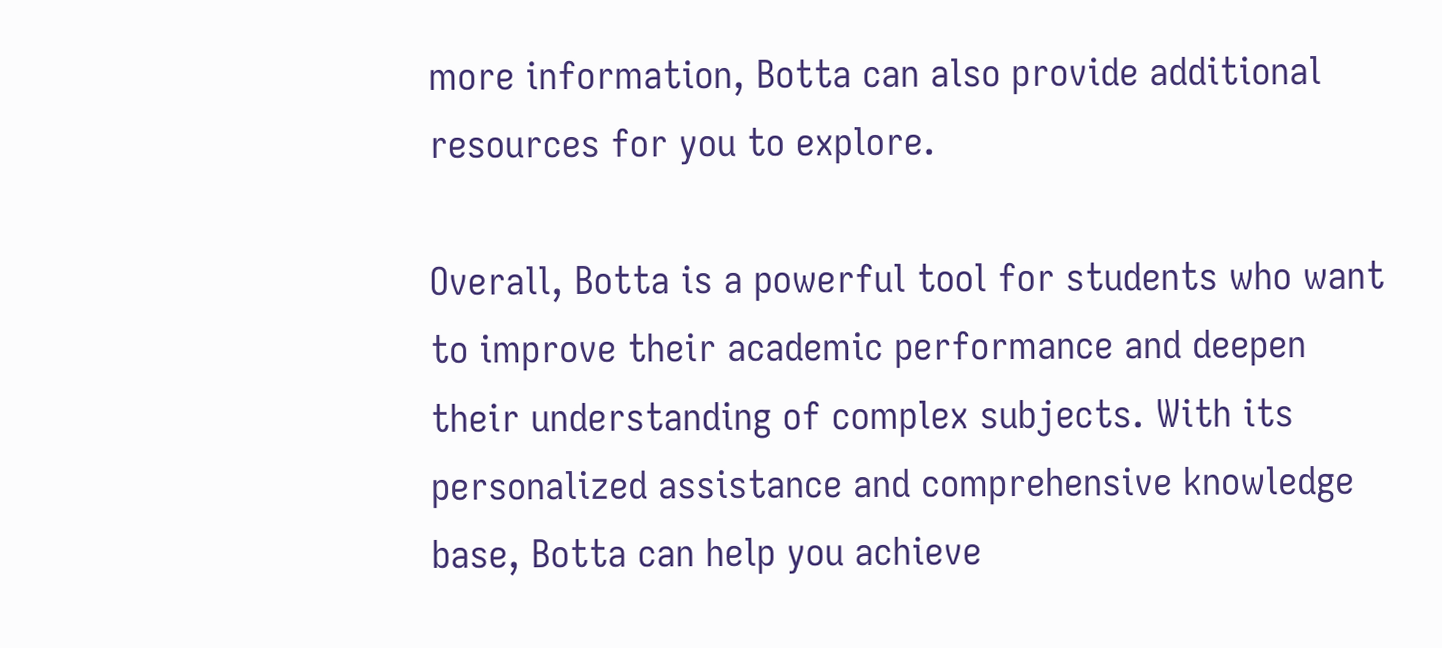more information, Botta can also provide additional resources for you to explore.

Overall, Botta is a powerful tool for students who want to improve their academic performance and deepen their understanding of complex subjects. With its personalized assistance and comprehensive knowledge base, Botta can help you achieve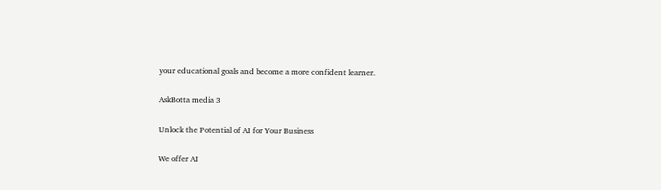your educational goals and become a more confident learner.

AskBotta media 3

Unlock the Potential of AI for Your Business

We offer AI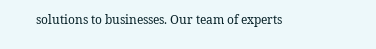solutions to businesses. Our team of experts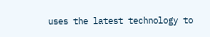uses the latest technology to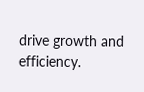drive growth and efficiency.